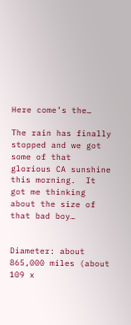Here come’s the…

The rain has finally stopped and we got some of that glorious CA sunshine this morning.  It got me thinking about the size of that bad boy…


Diameter: about 865,000 miles (about 109 x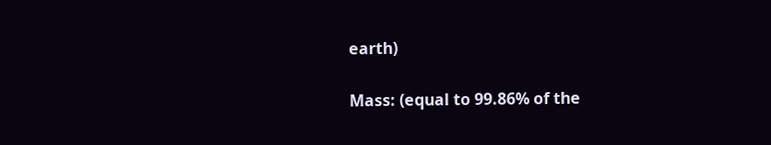earth)

Mass: (equal to 99.86% of the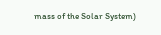mass of the Solar System)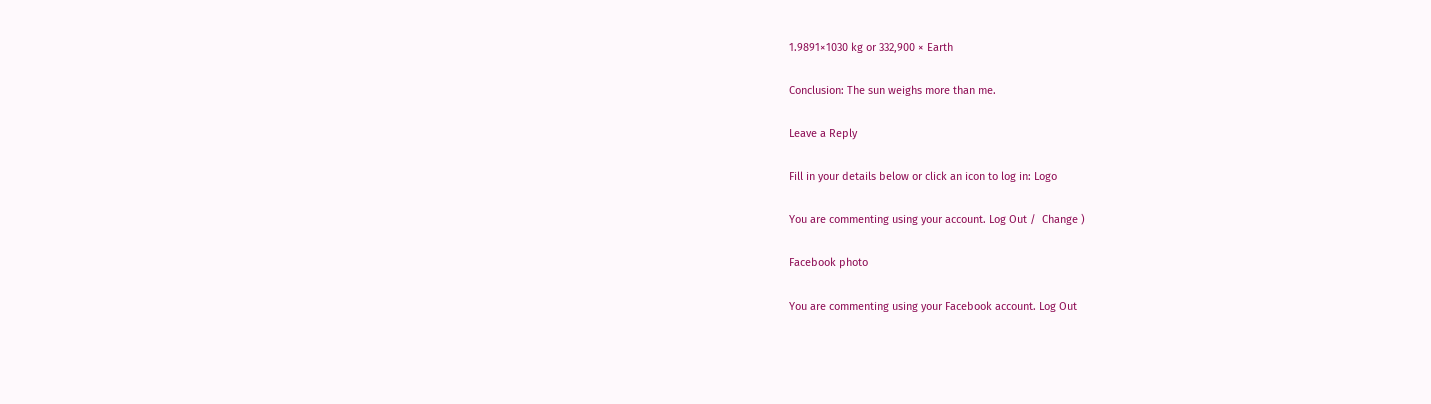1.9891×1030 kg or 332,900 × Earth

Conclusion: The sun weighs more than me.

Leave a Reply

Fill in your details below or click an icon to log in: Logo

You are commenting using your account. Log Out /  Change )

Facebook photo

You are commenting using your Facebook account. Log Out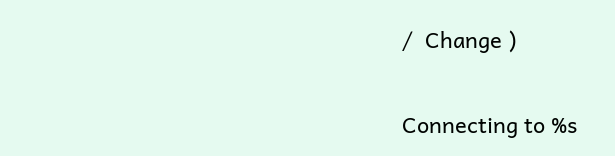/  Change )

Connecting to %s